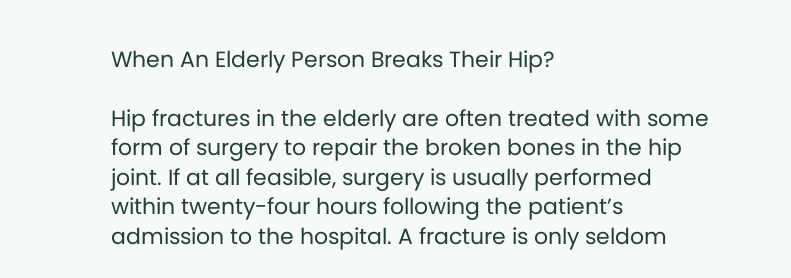When An Elderly Person Breaks Their Hip?

Hip fractures in the elderly are often treated with some form of surgery to repair the broken bones in the hip joint. If at all feasible, surgery is usually performed within twenty-four hours following the patient’s admission to the hospital. A fracture is only seldom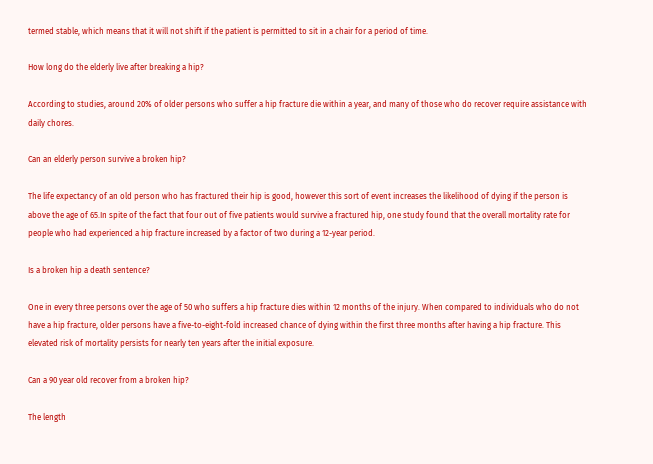termed stable, which means that it will not shift if the patient is permitted to sit in a chair for a period of time.

How long do the elderly live after breaking a hip?

According to studies, around 20% of older persons who suffer a hip fracture die within a year, and many of those who do recover require assistance with daily chores.

Can an elderly person survive a broken hip?

The life expectancy of an old person who has fractured their hip is good, however this sort of event increases the likelihood of dying if the person is above the age of 65.In spite of the fact that four out of five patients would survive a fractured hip, one study found that the overall mortality rate for people who had experienced a hip fracture increased by a factor of two during a 12-year period.

Is a broken hip a death sentence?

One in every three persons over the age of 50 who suffers a hip fracture dies within 12 months of the injury. When compared to individuals who do not have a hip fracture, older persons have a five-to-eight-fold increased chance of dying within the first three months after having a hip fracture. This elevated risk of mortality persists for nearly ten years after the initial exposure.

Can a 90 year old recover from a broken hip?

The length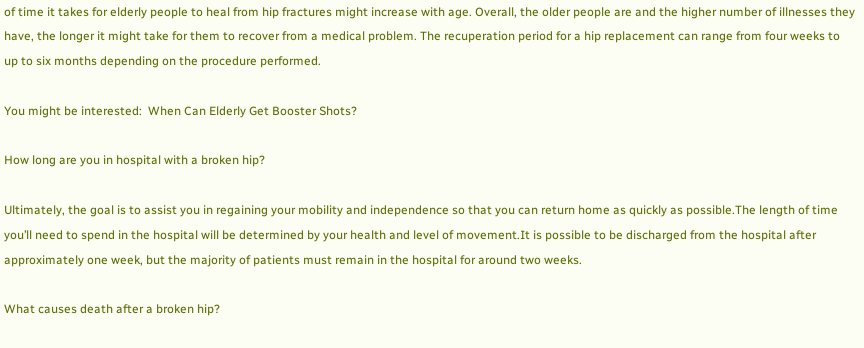of time it takes for elderly people to heal from hip fractures might increase with age. Overall, the older people are and the higher number of illnesses they have, the longer it might take for them to recover from a medical problem. The recuperation period for a hip replacement can range from four weeks to up to six months depending on the procedure performed.

You might be interested:  When Can Elderly Get Booster Shots?

How long are you in hospital with a broken hip?

Ultimately, the goal is to assist you in regaining your mobility and independence so that you can return home as quickly as possible.The length of time you’ll need to spend in the hospital will be determined by your health and level of movement.It is possible to be discharged from the hospital after approximately one week, but the majority of patients must remain in the hospital for around two weeks.

What causes death after a broken hip?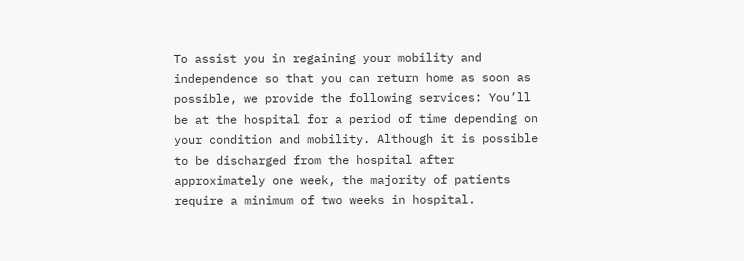To assist you in regaining your mobility and independence so that you can return home as soon as possible, we provide the following services: You’ll be at the hospital for a period of time depending on your condition and mobility. Although it is possible to be discharged from the hospital after approximately one week, the majority of patients require a minimum of two weeks in hospital.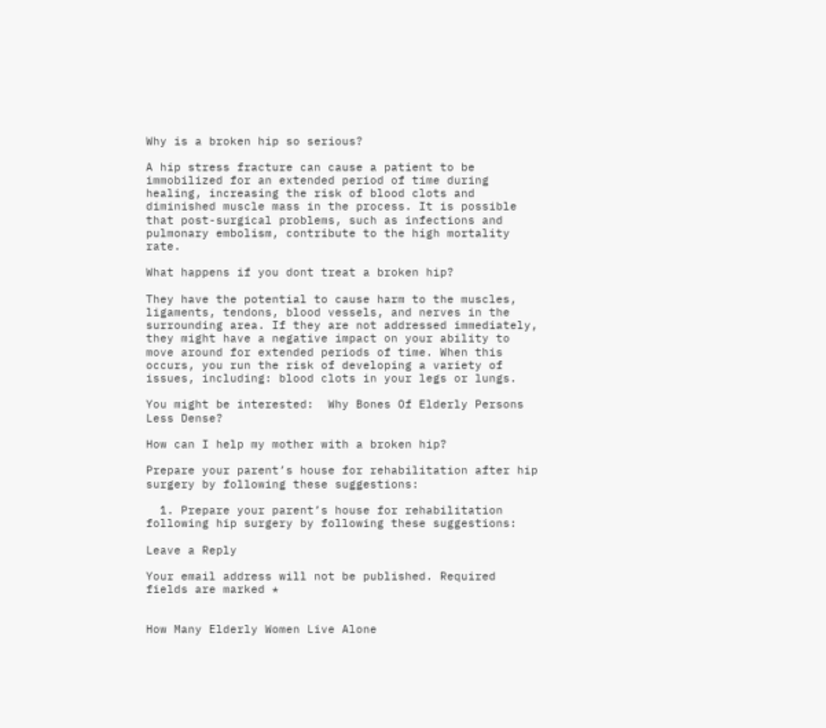Why is a broken hip so serious?

A hip stress fracture can cause a patient to be immobilized for an extended period of time during healing, increasing the risk of blood clots and diminished muscle mass in the process. It is possible that post-surgical problems, such as infections and pulmonary embolism, contribute to the high mortality rate.

What happens if you dont treat a broken hip?

They have the potential to cause harm to the muscles, ligaments, tendons, blood vessels, and nerves in the surrounding area. If they are not addressed immediately, they might have a negative impact on your ability to move around for extended periods of time. When this occurs, you run the risk of developing a variety of issues, including: blood clots in your legs or lungs.

You might be interested:  Why Bones Of Elderly Persons Less Dense?

How can I help my mother with a broken hip?

Prepare your parent’s house for rehabilitation after hip surgery by following these suggestions:

  1. Prepare your parent’s house for rehabilitation following hip surgery by following these suggestions:

Leave a Reply

Your email address will not be published. Required fields are marked *


How Many Elderly Women Live Alone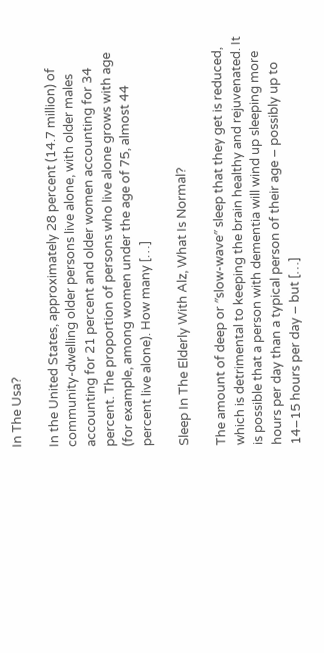In The Usa?

In the United States, approximately 28 percent (14.7 million) of community-dwelling older persons live alone, with older males accounting for 21 percent and older women accounting for 34 percent. The proportion of persons who live alone grows with age (for example, among women under the age of 75, almost 44 percent live alone). How many […]

Sleep In The Elderly With Alz, What Is Normal?

The amount of deep or ″slow-wave″ sleep that they get is reduced, which is detrimental to keeping the brain healthy and rejuvenated. It is possible that a person with dementia will wind up sleeping more hours per day than a typical person of their age – possibly up to 14–15 hours per day – but […]